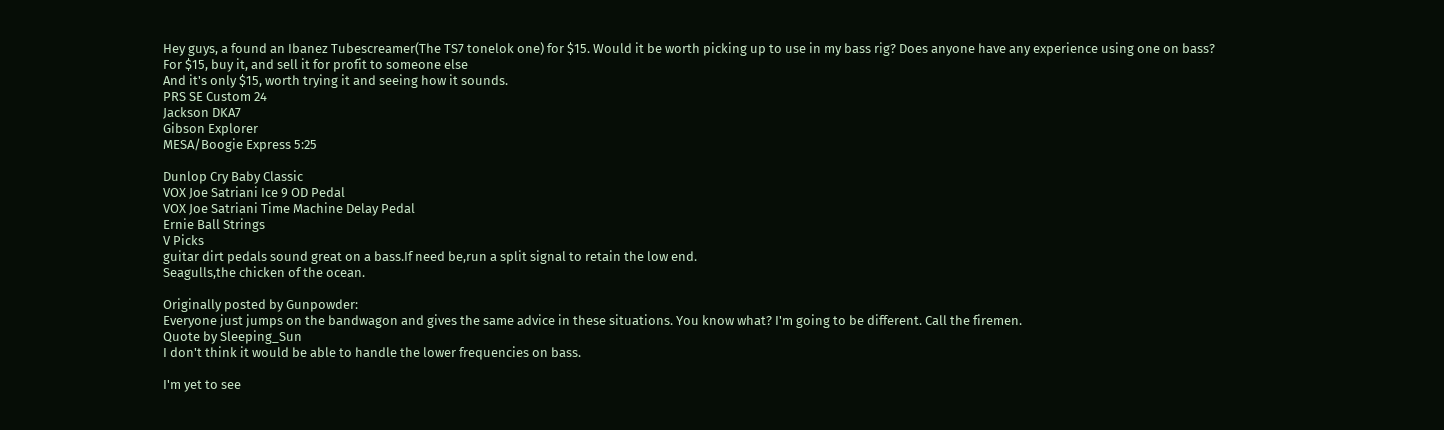Hey guys, a found an Ibanez Tubescreamer(The TS7 tonelok one) for $15. Would it be worth picking up to use in my bass rig? Does anyone have any experience using one on bass?
For $15, buy it, and sell it for profit to someone else
And it's only $15, worth trying it and seeing how it sounds.
PRS SE Custom 24
Jackson DKA7
Gibson Explorer
MESA/Boogie Express 5:25

Dunlop Cry Baby Classic
VOX Joe Satriani Ice 9 OD Pedal
VOX Joe Satriani Time Machine Delay Pedal
Ernie Ball Strings
V Picks
guitar dirt pedals sound great on a bass.If need be,run a split signal to retain the low end.
Seagulls,the chicken of the ocean.

Originally posted by Gunpowder:
Everyone just jumps on the bandwagon and gives the same advice in these situations. You know what? I'm going to be different. Call the firemen.
Quote by Sleeping_Sun
I don't think it would be able to handle the lower frequencies on bass.

I'm yet to see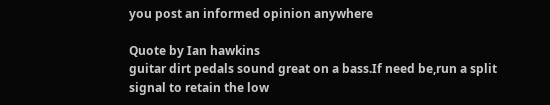you post an informed opinion anywhere

Quote by Ian hawkins
guitar dirt pedals sound great on a bass.If need be,run a split signal to retain the low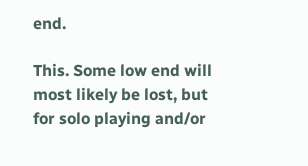end.

This. Some low end will most likely be lost, but for solo playing and/or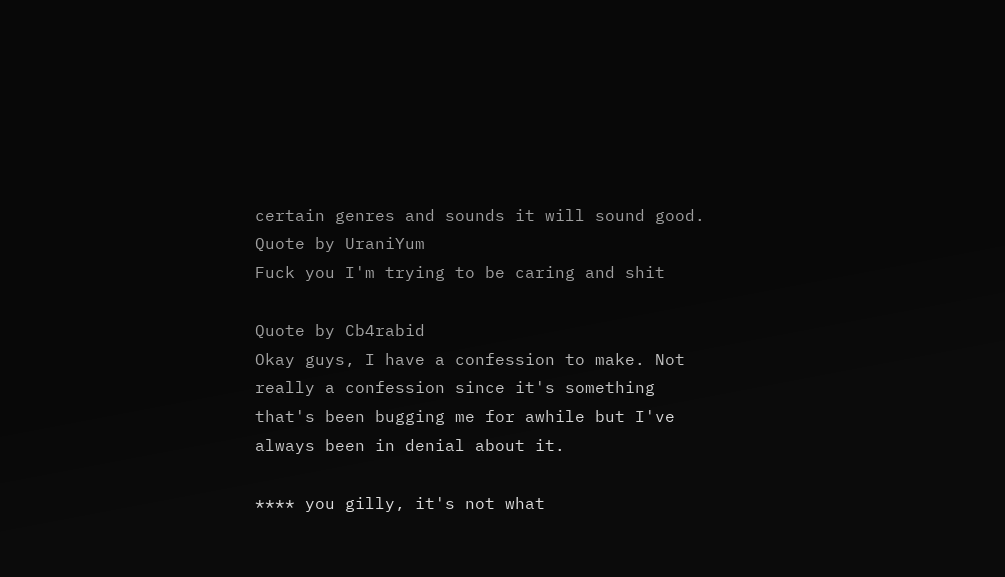certain genres and sounds it will sound good.
Quote by UraniYum
Fuck you I'm trying to be caring and shit

Quote by Cb4rabid
Okay guys, I have a confession to make. Not really a confession since it's something that's been bugging me for awhile but I've always been in denial about it.

**** you gilly, it's not what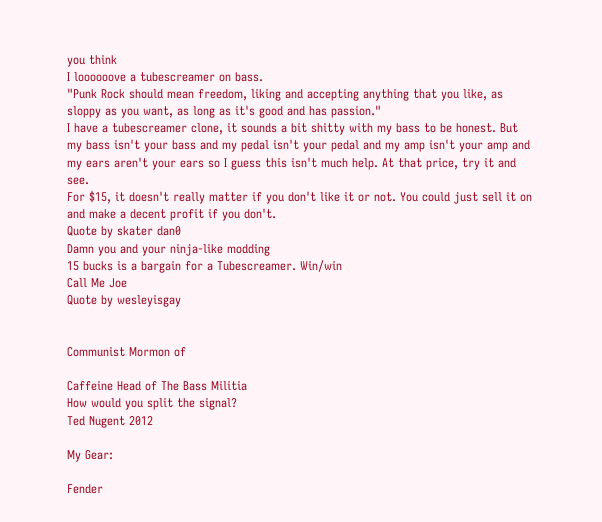you think
I loooooove a tubescreamer on bass.
"Punk Rock should mean freedom, liking and accepting anything that you like, as sloppy as you want, as long as it's good and has passion."
I have a tubescreamer clone, it sounds a bit shitty with my bass to be honest. But my bass isn't your bass and my pedal isn't your pedal and my amp isn't your amp and my ears aren't your ears so I guess this isn't much help. At that price, try it and see.
For $15, it doesn't really matter if you don't like it or not. You could just sell it on and make a decent profit if you don't.
Quote by skater dan0
Damn you and your ninja-like modding
15 bucks is a bargain for a Tubescreamer. Win/win
Call Me Joe
Quote by wesleyisgay


Communist Mormon of

Caffeine Head of The Bass Militia
How would you split the signal?
Ted Nugent 2012

My Gear:

Fender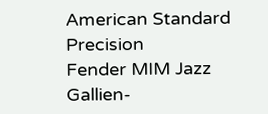American Standard Precision
Fender MIM Jazz
Gallien-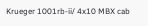Krueger 1001rb-ii/ 4x10 MBX cab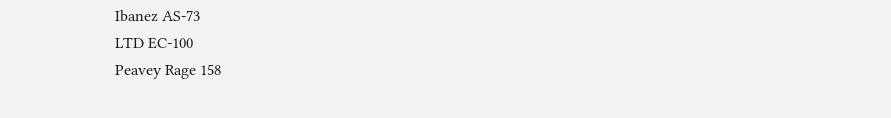Ibanez AS-73
LTD EC-100
Peavey Rage 158